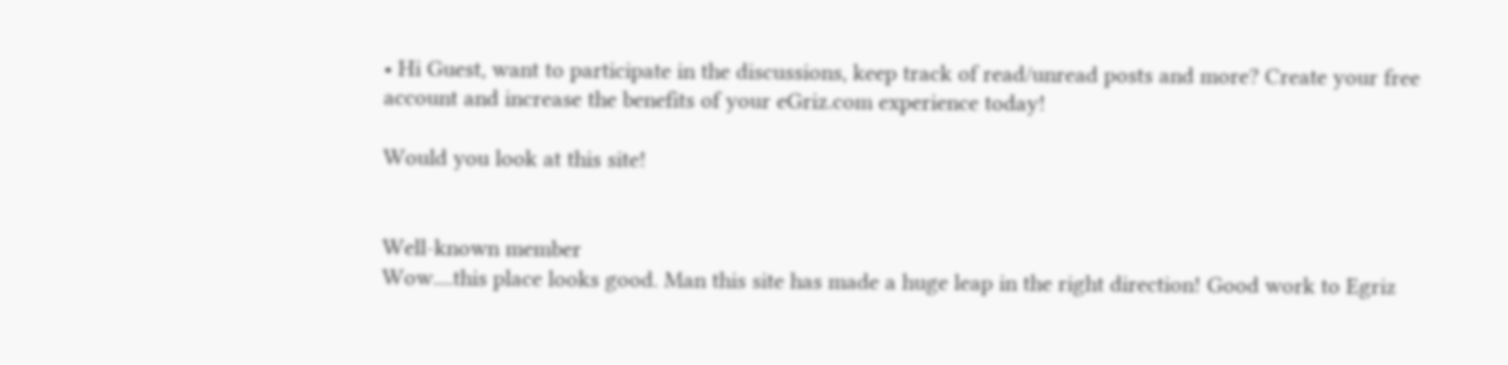• Hi Guest, want to participate in the discussions, keep track of read/unread posts and more? Create your free account and increase the benefits of your eGriz.com experience today!

Would you look at this site!


Well-known member
Wow....this place looks good. Man this site has made a huge leap in the right direction! Good work to Egriz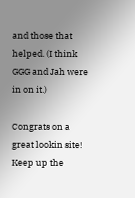and those that helped. (I think GGG and Jah were in on it.)

Congrats on a great lookin site! Keep up the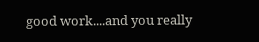good work....and you really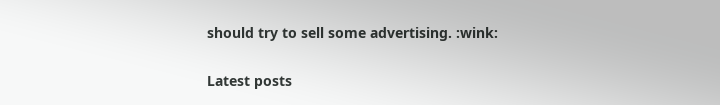should try to sell some advertising. :wink:

Latest posts